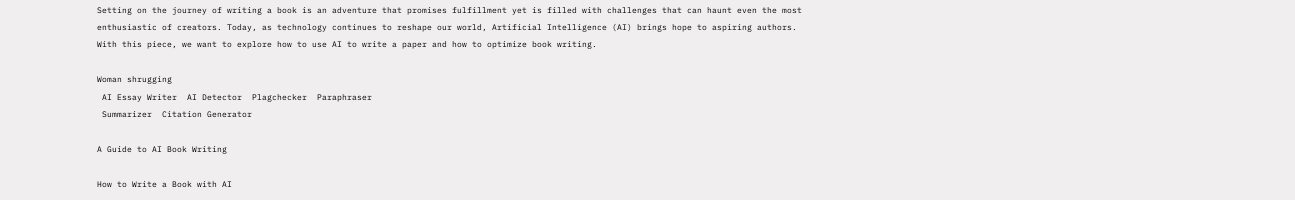Setting on the journey of writing a book is an adventure that promises fulfillment yet is filled with challenges that can haunt even the most enthusiastic of creators. Today, as technology continues to reshape our world, Artificial Intelligence (AI) brings hope to aspiring authors. With this piece, we want to explore how to use AI to write a paper and how to optimize book writing.

Woman shrugging
 AI Essay Writer  AI Detector  Plagchecker  Paraphraser
 Summarizer  Citation Generator

A Guide to AI Book Writing

How to Write a Book with AI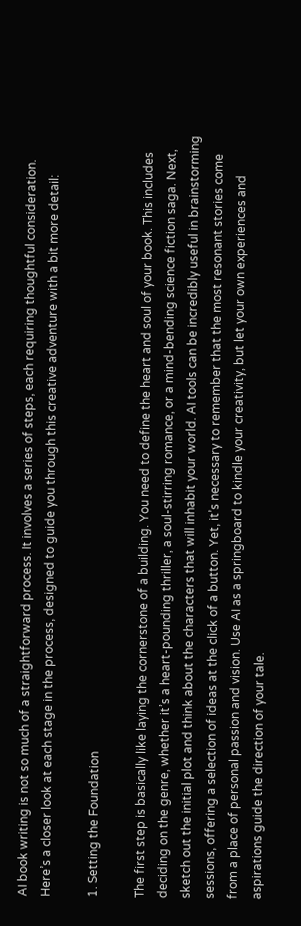AI book writing is not so much of a straightforward process. It involves a series of steps, each requiring thoughtful consideration. Here’s a closer look at each stage in the process, designed to guide you through this creative adventure with a bit more detail:

1. Setting the Foundation

The first step is basically like laying the cornerstone of a building. You need to define the heart and soul of your book. This includes deciding on the genre, whether it’s a heart-pounding thriller, a soul-stirring romance, or a mind-bending science fiction saga. Next, sketch out the initial plot and think about the characters that will inhabit your world. AI tools can be incredibly useful in brainstorming sessions, offering a selection of ideas at the click of a button. Yet, it’s necessary to remember that the most resonant stories come from a place of personal passion and vision. Use AI as a springboard to kindle your creativity, but let your own experiences and aspirations guide the direction of your tale.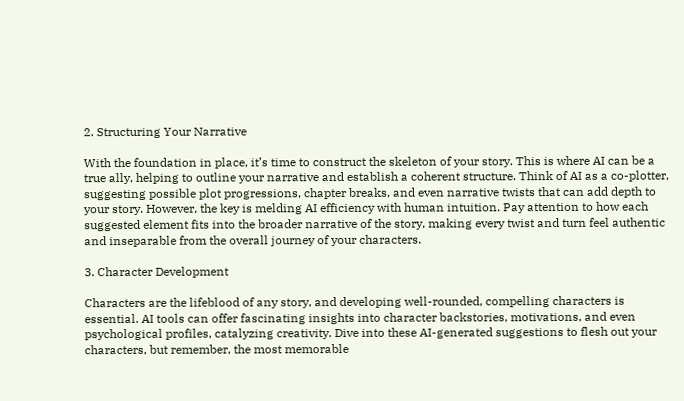2. Structuring Your Narrative

With the foundation in place, it’s time to construct the skeleton of your story. This is where AI can be a true ally, helping to outline your narrative and establish a coherent structure. Think of AI as a co-plotter, suggesting possible plot progressions, chapter breaks, and even narrative twists that can add depth to your story. However, the key is melding AI efficiency with human intuition. Pay attention to how each suggested element fits into the broader narrative of the story, making every twist and turn feel authentic and inseparable from the overall journey of your characters.

3. Character Development

Characters are the lifeblood of any story, and developing well-rounded, compelling characters is essential. AI tools can offer fascinating insights into character backstories, motivations, and even psychological profiles, catalyzing creativity. Dive into these AI-generated suggestions to flesh out your characters, but remember, the most memorable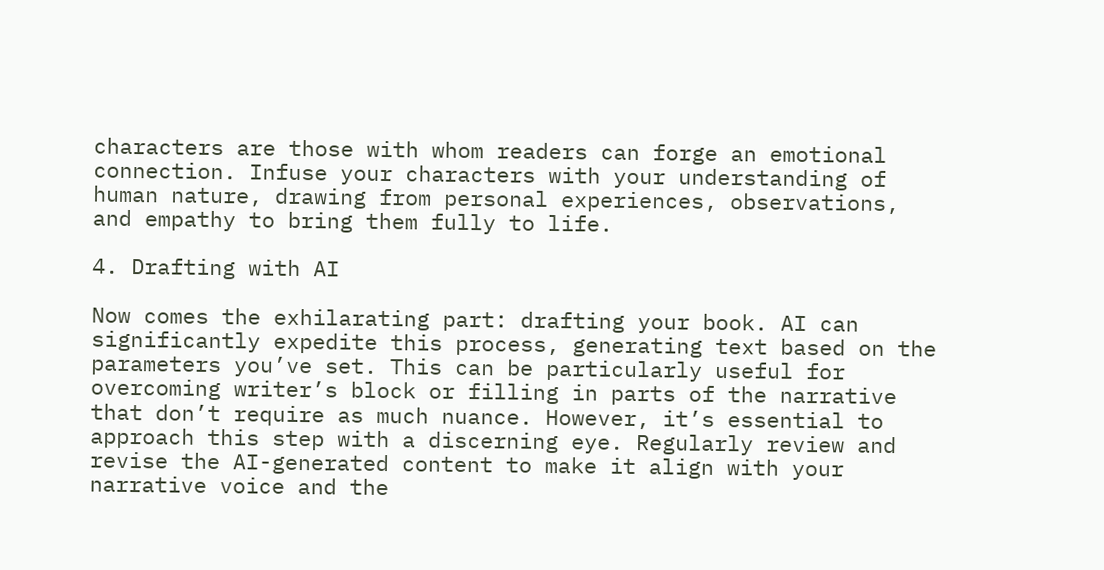characters are those with whom readers can forge an emotional connection. Infuse your characters with your understanding of human nature, drawing from personal experiences, observations, and empathy to bring them fully to life.

4. Drafting with AI

Now comes the exhilarating part: drafting your book. AI can significantly expedite this process, generating text based on the parameters you’ve set. This can be particularly useful for overcoming writer’s block or filling in parts of the narrative that don’t require as much nuance. However, it’s essential to approach this step with a discerning eye. Regularly review and revise the AI-generated content to make it align with your narrative voice and the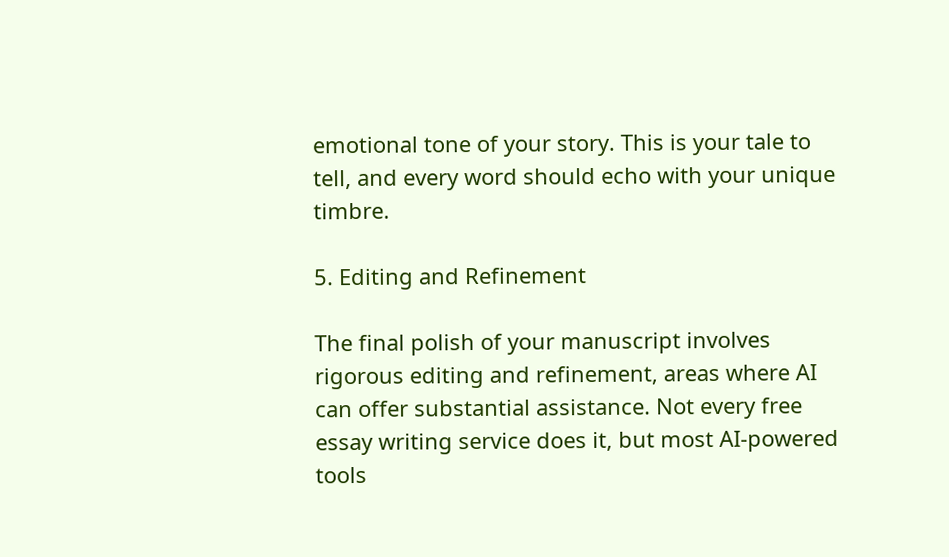emotional tone of your story. This is your tale to tell, and every word should echo with your unique timbre.

5. Editing and Refinement

The final polish of your manuscript involves rigorous editing and refinement, areas where AI can offer substantial assistance. Not every free essay writing service does it, but most AI-powered tools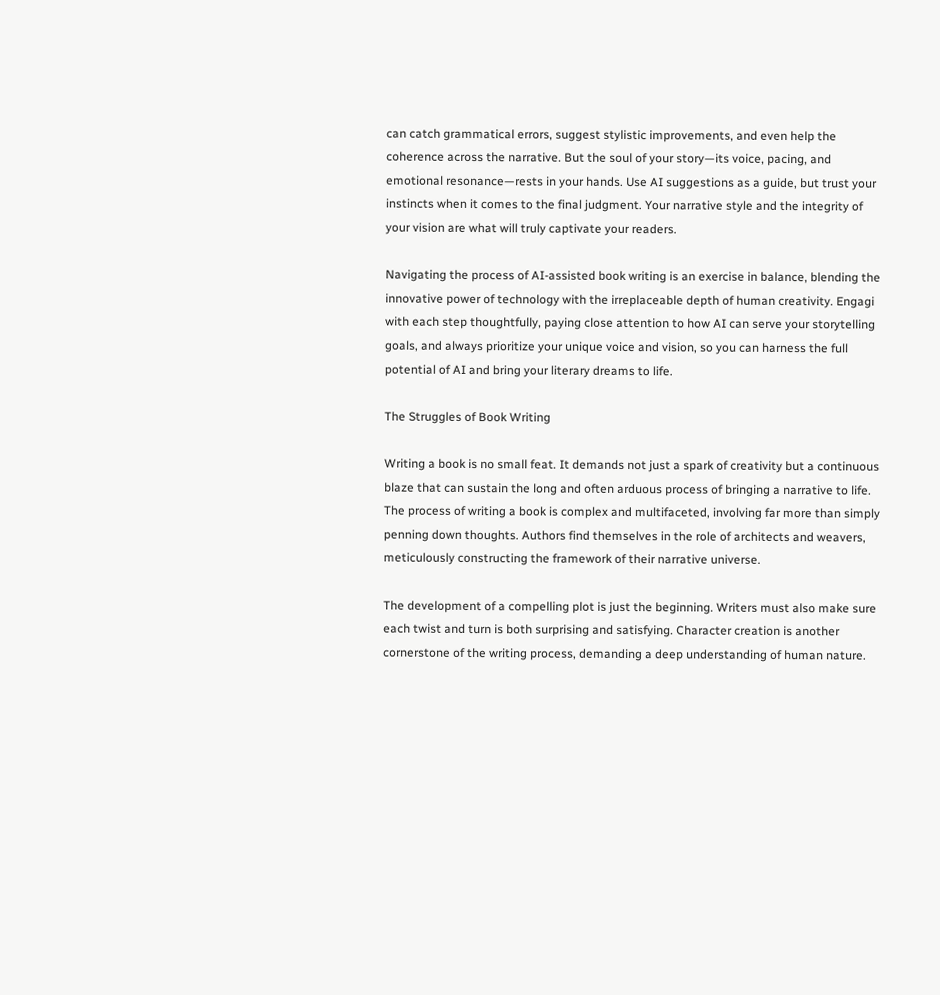can catch grammatical errors, suggest stylistic improvements, and even help the coherence across the narrative. But the soul of your story—its voice, pacing, and emotional resonance—rests in your hands. Use AI suggestions as a guide, but trust your instincts when it comes to the final judgment. Your narrative style and the integrity of your vision are what will truly captivate your readers.

Navigating the process of AI-assisted book writing is an exercise in balance, blending the innovative power of technology with the irreplaceable depth of human creativity. Engagi with each step thoughtfully, paying close attention to how AI can serve your storytelling goals, and always prioritize your unique voice and vision, so you can harness the full potential of AI and bring your literary dreams to life.

The Struggles of Book Writing

Writing a book is no small feat. It demands not just a spark of creativity but a continuous blaze that can sustain the long and often arduous process of bringing a narrative to life. The process of writing a book is complex and multifaceted, involving far more than simply penning down thoughts. Authors find themselves in the role of architects and weavers, meticulously constructing the framework of their narrative universe.

The development of a compelling plot is just the beginning. Writers must also make sure each twist and turn is both surprising and satisfying. Character creation is another cornerstone of the writing process, demanding a deep understanding of human nature.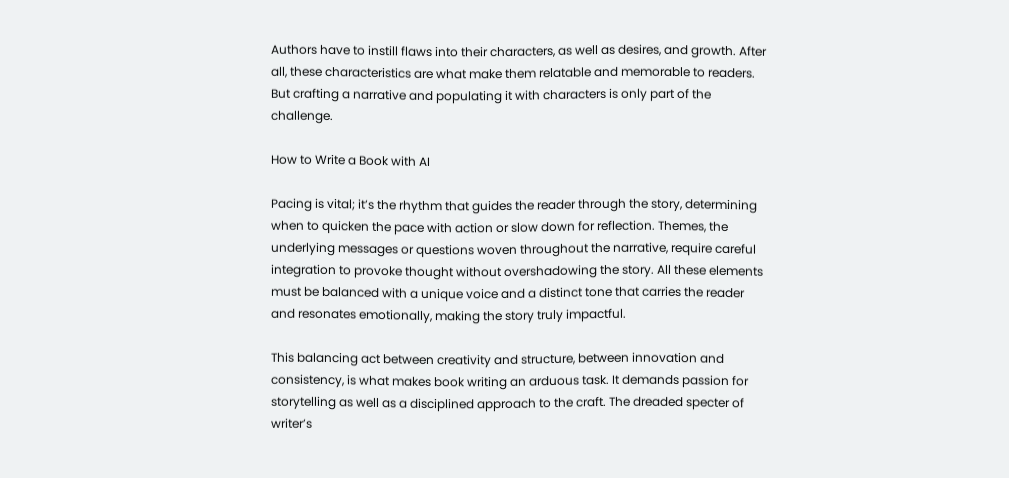Authors have to instill flaws into their characters, as well as desires, and growth. After all, these characteristics are what make them relatable and memorable to readers. But crafting a narrative and populating it with characters is only part of the challenge.

How to Write a Book with AI

Pacing is vital; it’s the rhythm that guides the reader through the story, determining when to quicken the pace with action or slow down for reflection. Themes, the underlying messages or questions woven throughout the narrative, require careful integration to provoke thought without overshadowing the story. All these elements must be balanced with a unique voice and a distinct tone that carries the reader and resonates emotionally, making the story truly impactful.

This balancing act between creativity and structure, between innovation and consistency, is what makes book writing an arduous task. It demands passion for storytelling as well as a disciplined approach to the craft. The dreaded specter of writer’s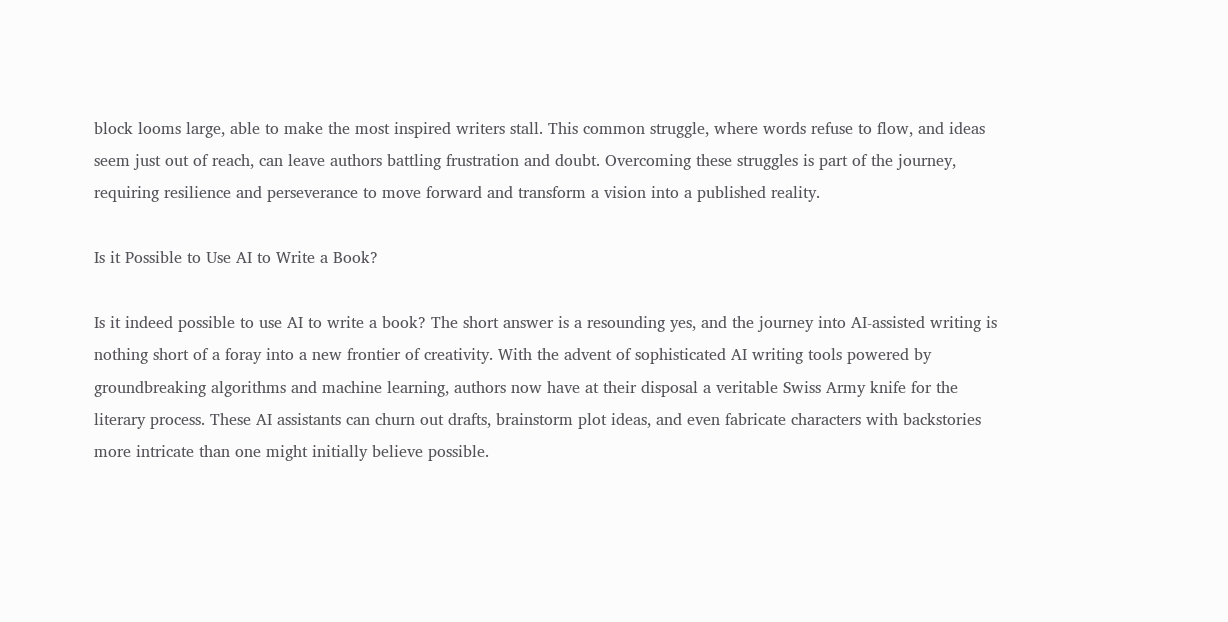block looms large, able to make the most inspired writers stall. This common struggle, where words refuse to flow, and ideas seem just out of reach, can leave authors battling frustration and doubt. Overcoming these struggles is part of the journey, requiring resilience and perseverance to move forward and transform a vision into a published reality.

Is it Possible to Use AI to Write a Book?

Is it indeed possible to use AI to write a book? The short answer is a resounding yes, and the journey into AI-assisted writing is nothing short of a foray into a new frontier of creativity. With the advent of sophisticated AI writing tools powered by groundbreaking algorithms and machine learning, authors now have at their disposal a veritable Swiss Army knife for the literary process. These AI assistants can churn out drafts, brainstorm plot ideas, and even fabricate characters with backstories more intricate than one might initially believe possible.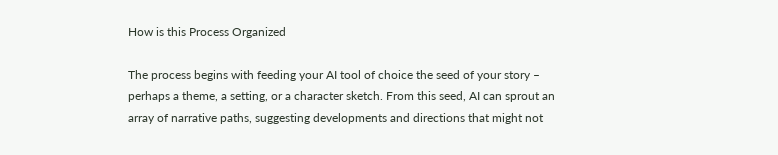How is this Process Organized

The process begins with feeding your AI tool of choice the seed of your story – perhaps a theme, a setting, or a character sketch. From this seed, AI can sprout an array of narrative paths, suggesting developments and directions that might not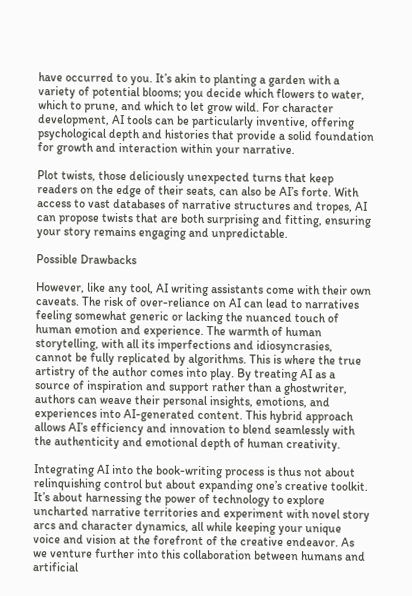have occurred to you. It’s akin to planting a garden with a variety of potential blooms; you decide which flowers to water, which to prune, and which to let grow wild. For character development, AI tools can be particularly inventive, offering psychological depth and histories that provide a solid foundation for growth and interaction within your narrative.

Plot twists, those deliciously unexpected turns that keep readers on the edge of their seats, can also be AI’s forte. With access to vast databases of narrative structures and tropes, AI can propose twists that are both surprising and fitting, ensuring your story remains engaging and unpredictable.

Possible Drawbacks

However, like any tool, AI writing assistants come with their own caveats. The risk of over-reliance on AI can lead to narratives feeling somewhat generic or lacking the nuanced touch of human emotion and experience. The warmth of human storytelling, with all its imperfections and idiosyncrasies, cannot be fully replicated by algorithms. This is where the true artistry of the author comes into play. By treating AI as a source of inspiration and support rather than a ghostwriter, authors can weave their personal insights, emotions, and experiences into AI-generated content. This hybrid approach allows AI’s efficiency and innovation to blend seamlessly with the authenticity and emotional depth of human creativity.

Integrating AI into the book-writing process is thus not about relinquishing control but about expanding one’s creative toolkit. It’s about harnessing the power of technology to explore uncharted narrative territories and experiment with novel story arcs and character dynamics, all while keeping your unique voice and vision at the forefront of the creative endeavor. As we venture further into this collaboration between humans and artificial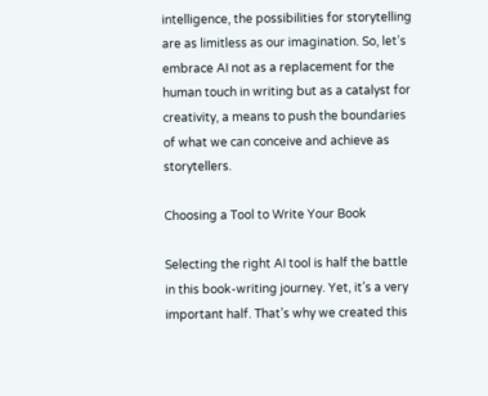intelligence, the possibilities for storytelling are as limitless as our imagination. So, let’s embrace AI not as a replacement for the human touch in writing but as a catalyst for creativity, a means to push the boundaries of what we can conceive and achieve as storytellers.

Choosing a Tool to Write Your Book

Selecting the right AI tool is half the battle in this book-writing journey. Yet, it’s a very important half. That’s why we created this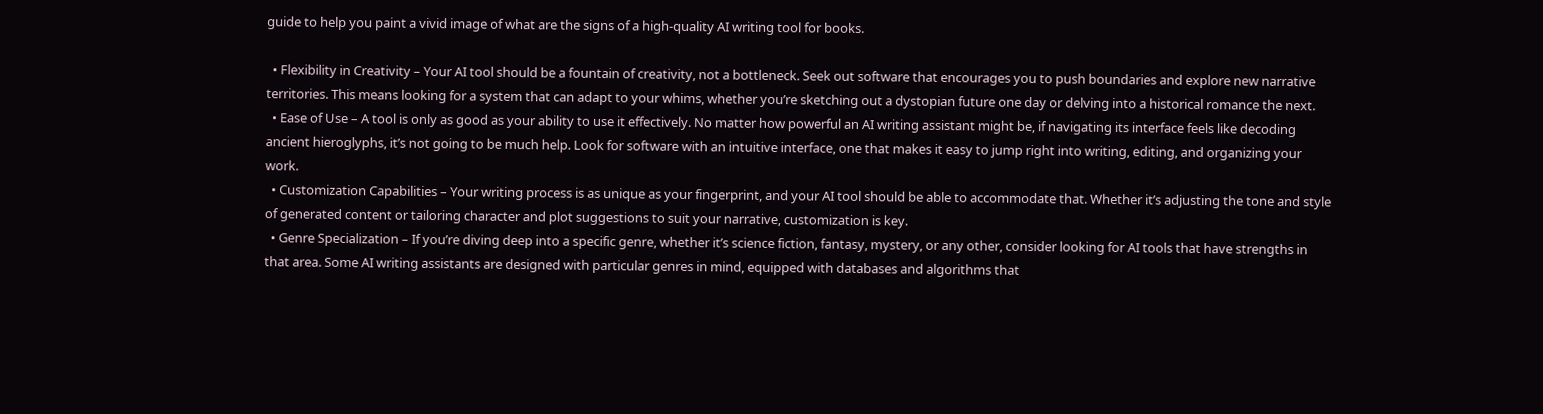guide to help you paint a vivid image of what are the signs of a high-quality AI writing tool for books.

  • Flexibility in Creativity – Your AI tool should be a fountain of creativity, not a bottleneck. Seek out software that encourages you to push boundaries and explore new narrative territories. This means looking for a system that can adapt to your whims, whether you’re sketching out a dystopian future one day or delving into a historical romance the next.
  • Ease of Use – A tool is only as good as your ability to use it effectively. No matter how powerful an AI writing assistant might be, if navigating its interface feels like decoding ancient hieroglyphs, it’s not going to be much help. Look for software with an intuitive interface, one that makes it easy to jump right into writing, editing, and organizing your work.
  • Customization Capabilities – Your writing process is as unique as your fingerprint, and your AI tool should be able to accommodate that. Whether it’s adjusting the tone and style of generated content or tailoring character and plot suggestions to suit your narrative, customization is key.
  • Genre Specialization – If you’re diving deep into a specific genre, whether it’s science fiction, fantasy, mystery, or any other, consider looking for AI tools that have strengths in that area. Some AI writing assistants are designed with particular genres in mind, equipped with databases and algorithms that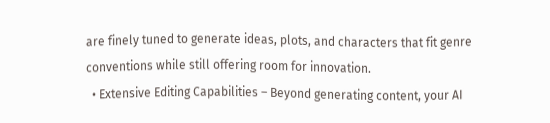are finely tuned to generate ideas, plots, and characters that fit genre conventions while still offering room for innovation.
  • Extensive Editing Capabilities – Beyond generating content, your AI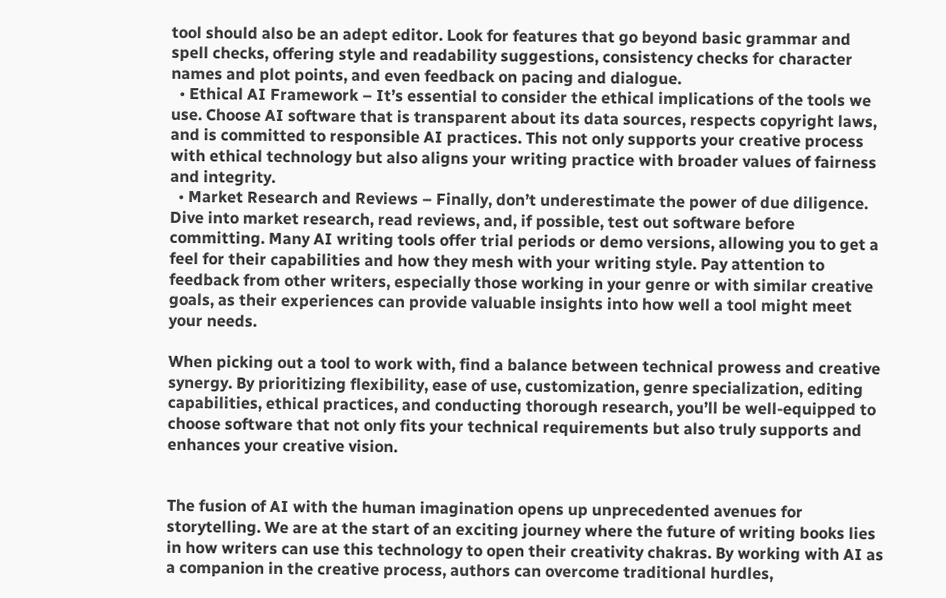tool should also be an adept editor. Look for features that go beyond basic grammar and spell checks, offering style and readability suggestions, consistency checks for character names and plot points, and even feedback on pacing and dialogue.
  • Ethical AI Framework – It’s essential to consider the ethical implications of the tools we use. Choose AI software that is transparent about its data sources, respects copyright laws, and is committed to responsible AI practices. This not only supports your creative process with ethical technology but also aligns your writing practice with broader values of fairness and integrity.
  • Market Research and Reviews – Finally, don’t underestimate the power of due diligence. Dive into market research, read reviews, and, if possible, test out software before committing. Many AI writing tools offer trial periods or demo versions, allowing you to get a feel for their capabilities and how they mesh with your writing style. Pay attention to feedback from other writers, especially those working in your genre or with similar creative goals, as their experiences can provide valuable insights into how well a tool might meet your needs.

When picking out a tool to work with, find a balance between technical prowess and creative synergy. By prioritizing flexibility, ease of use, customization, genre specialization, editing capabilities, ethical practices, and conducting thorough research, you’ll be well-equipped to choose software that not only fits your technical requirements but also truly supports and enhances your creative vision.


The fusion of AI with the human imagination opens up unprecedented avenues for storytelling. We are at the start of an exciting journey where the future of writing books lies in how writers can use this technology to open their creativity chakras. By working with AI as a companion in the creative process, authors can overcome traditional hurdles,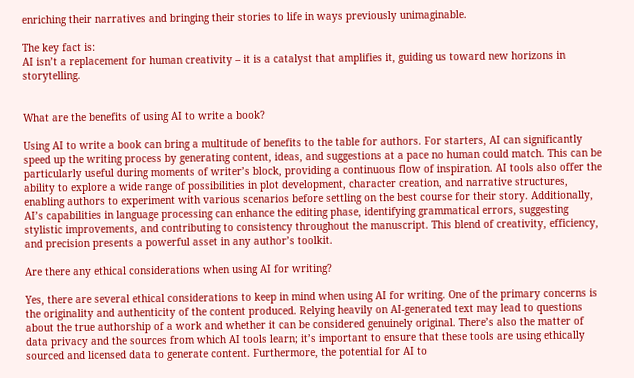enriching their narratives and bringing their stories to life in ways previously unimaginable.

The key fact is:
AI isn’t a replacement for human creativity – it is a catalyst that amplifies it, guiding us toward new horizons in storytelling.


What are the benefits of using AI to write a book?

Using AI to write a book can bring a multitude of benefits to the table for authors. For starters, AI can significantly speed up the writing process by generating content, ideas, and suggestions at a pace no human could match. This can be particularly useful during moments of writer’s block, providing a continuous flow of inspiration. AI tools also offer the ability to explore a wide range of possibilities in plot development, character creation, and narrative structures, enabling authors to experiment with various scenarios before settling on the best course for their story. Additionally, AI’s capabilities in language processing can enhance the editing phase, identifying grammatical errors, suggesting stylistic improvements, and contributing to consistency throughout the manuscript. This blend of creativity, efficiency, and precision presents a powerful asset in any author’s toolkit.

Are there any ethical considerations when using AI for writing?

Yes, there are several ethical considerations to keep in mind when using AI for writing. One of the primary concerns is the originality and authenticity of the content produced. Relying heavily on AI-generated text may lead to questions about the true authorship of a work and whether it can be considered genuinely original. There’s also the matter of data privacy and the sources from which AI tools learn; it’s important to ensure that these tools are using ethically sourced and licensed data to generate content. Furthermore, the potential for AI to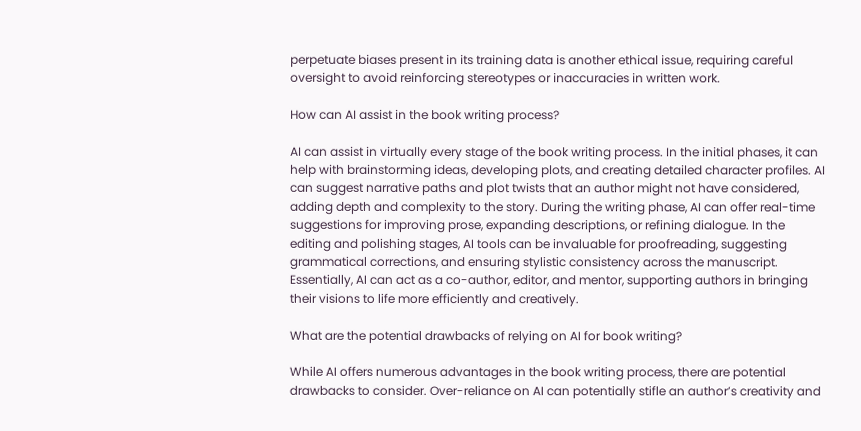perpetuate biases present in its training data is another ethical issue, requiring careful oversight to avoid reinforcing stereotypes or inaccuracies in written work.

How can AI assist in the book writing process?

AI can assist in virtually every stage of the book writing process. In the initial phases, it can help with brainstorming ideas, developing plots, and creating detailed character profiles. AI can suggest narrative paths and plot twists that an author might not have considered, adding depth and complexity to the story. During the writing phase, AI can offer real-time suggestions for improving prose, expanding descriptions, or refining dialogue. In the editing and polishing stages, AI tools can be invaluable for proofreading, suggesting grammatical corrections, and ensuring stylistic consistency across the manuscript. Essentially, AI can act as a co-author, editor, and mentor, supporting authors in bringing their visions to life more efficiently and creatively.

What are the potential drawbacks of relying on AI for book writing?

While AI offers numerous advantages in the book writing process, there are potential drawbacks to consider. Over-reliance on AI can potentially stifle an author’s creativity and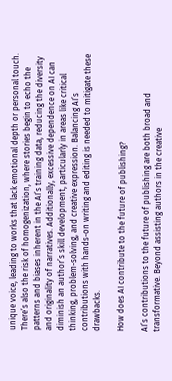unique voice, leading to works that lack emotional depth or personal touch. There’s also the risk of homogenization, where stories begin to echo the patterns and biases inherent in the AI’s training data, reducing the diversity and originality of narratives. Additionally, excessive dependence on AI can diminish an author’s skill development, particularly in areas like critical thinking, problem-solving, and creative expression. Balancing AI’s contributions with hands-on writing and editing is needed to mitigate these drawbacks.

How does AI contribute to the future of publishing?

AI’s contributions to the future of publishing are both broad and transformative. Beyond assisting authors in the creative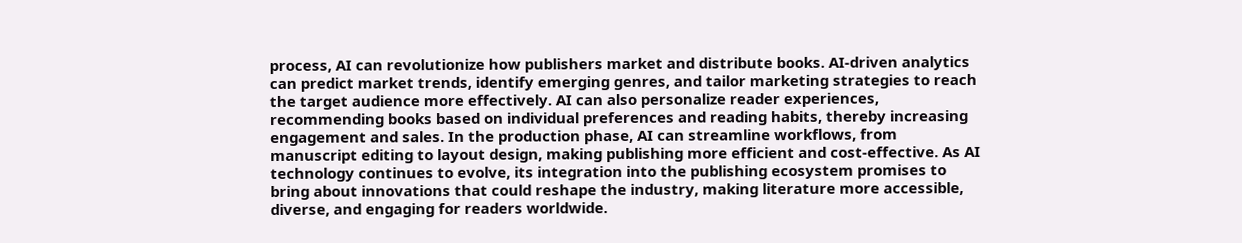process, AI can revolutionize how publishers market and distribute books. AI-driven analytics can predict market trends, identify emerging genres, and tailor marketing strategies to reach the target audience more effectively. AI can also personalize reader experiences, recommending books based on individual preferences and reading habits, thereby increasing engagement and sales. In the production phase, AI can streamline workflows, from manuscript editing to layout design, making publishing more efficient and cost-effective. As AI technology continues to evolve, its integration into the publishing ecosystem promises to bring about innovations that could reshape the industry, making literature more accessible, diverse, and engaging for readers worldwide.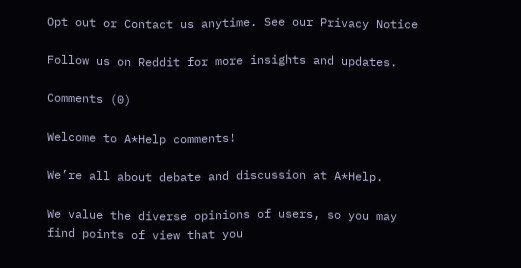Opt out or Contact us anytime. See our Privacy Notice

Follow us on Reddit for more insights and updates.

Comments (0)

Welcome to A*Help comments!

We’re all about debate and discussion at A*Help.

We value the diverse opinions of users, so you may find points of view that you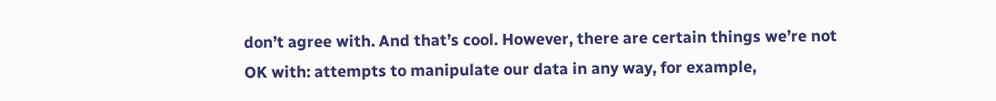don’t agree with. And that’s cool. However, there are certain things we’re not OK with: attempts to manipulate our data in any way, for example,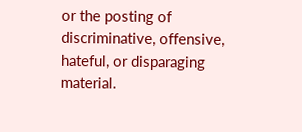or the posting of discriminative, offensive, hateful, or disparaging material.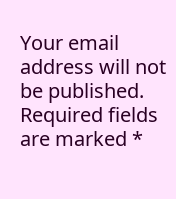Your email address will not be published. Required fields are marked *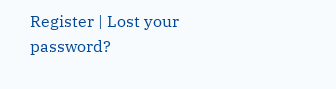Register | Lost your password?